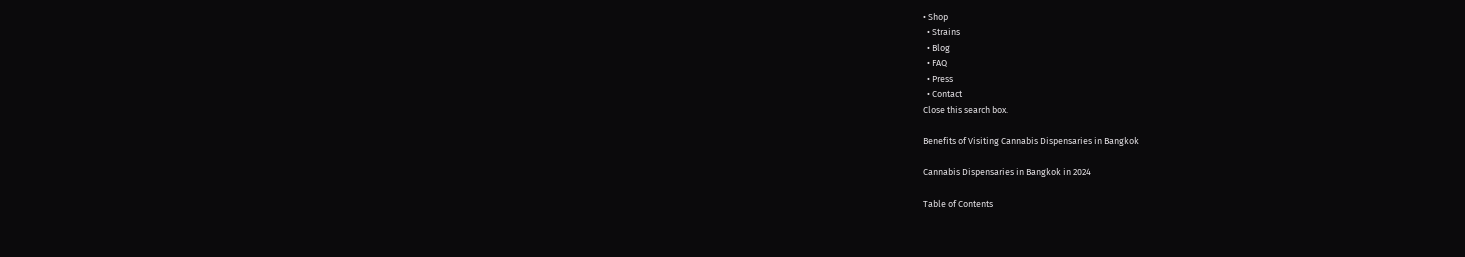• Shop
  • Strains
  • Blog
  • FAQ
  • Press
  • Contact
Close this search box.

Benefits of Visiting Cannabis Dispensaries in Bangkok

Cannabis Dispensaries in Bangkok in 2024

Table of Contents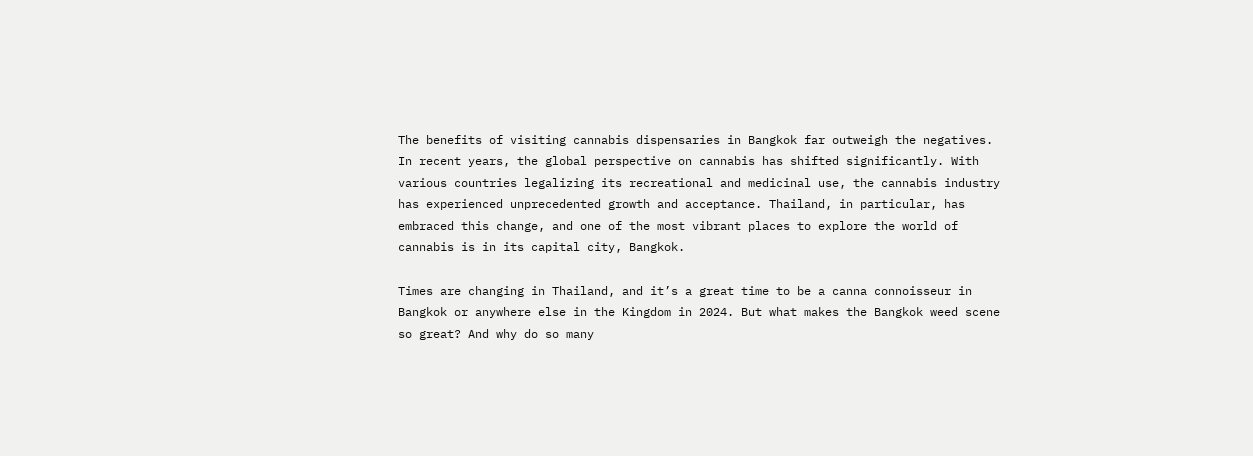The benefits of visiting cannabis dispensaries in Bangkok far outweigh the negatives. In recent years, the global perspective on cannabis has shifted significantly. With various countries legalizing its recreational and medicinal use, the cannabis industry has experienced unprecedented growth and acceptance. Thailand, in particular, has embraced this change, and one of the most vibrant places to explore the world of cannabis is in its capital city, Bangkok.

Times are changing in Thailand, and it’s a great time to be a canna connoisseur in Bangkok or anywhere else in the Kingdom in 2024. But what makes the Bangkok weed scene so great? And why do so many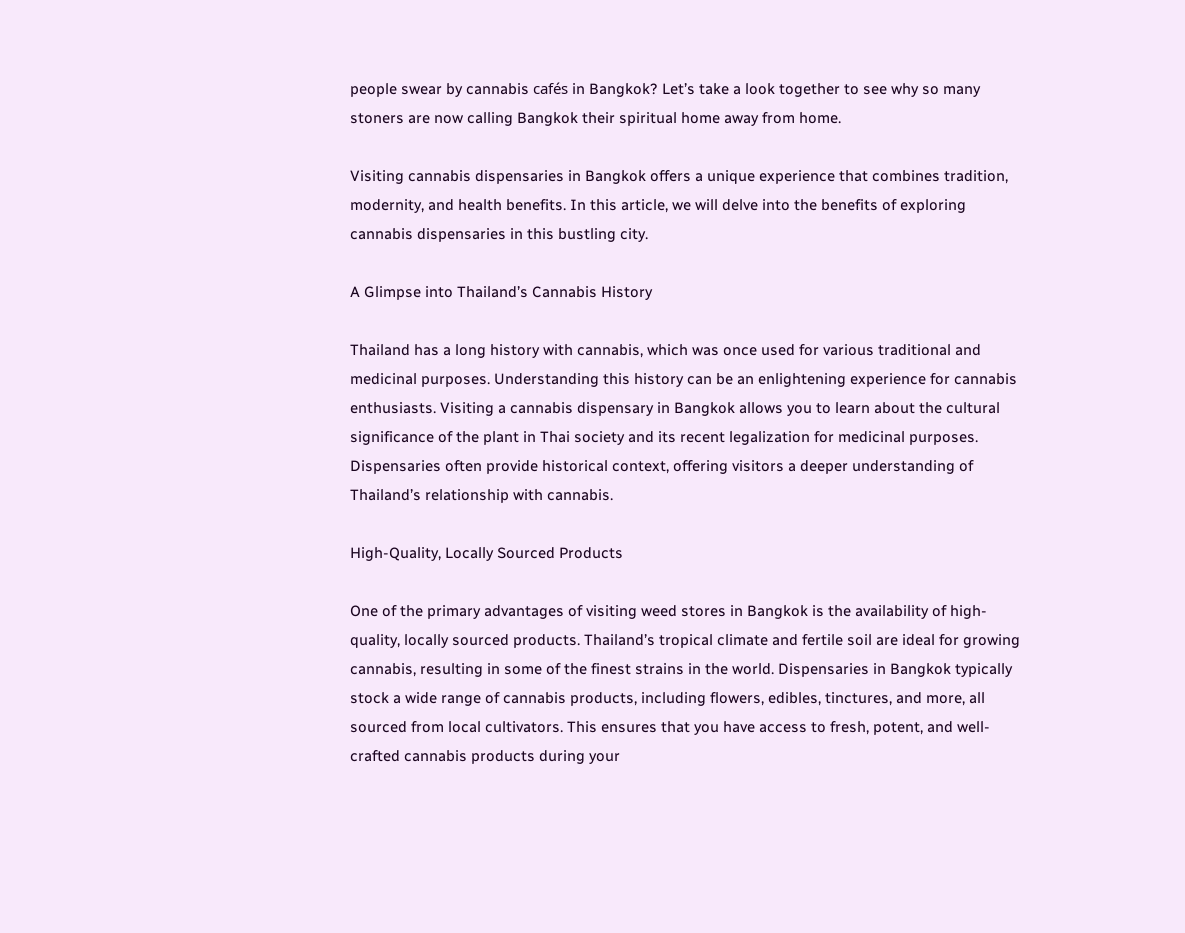people swear by cannabis cafés in Bangkok? Let’s take a look together to see why so many stoners are now calling Bangkok their spiritual home away from home.

Visiting cannabis dispensaries in Bangkok offers a unique experience that combines tradition, modernity, and health benefits. In this article, we will delve into the benefits of exploring cannabis dispensaries in this bustling city.

A Glimpse into Thailand’s Cannabis History

Thailand has a long history with cannabis, which was once used for various traditional and medicinal purposes. Understanding this history can be an enlightening experience for cannabis enthusiasts. Visiting a cannabis dispensary in Bangkok allows you to learn about the cultural significance of the plant in Thai society and its recent legalization for medicinal purposes. Dispensaries often provide historical context, offering visitors a deeper understanding of Thailand’s relationship with cannabis.

High-Quality, Locally Sourced Products

One of the primary advantages of visiting weed stores in Bangkok is the availability of high-quality, locally sourced products. Thailand’s tropical climate and fertile soil are ideal for growing cannabis, resulting in some of the finest strains in the world. Dispensaries in Bangkok typically stock a wide range of cannabis products, including flowers, edibles, tinctures, and more, all sourced from local cultivators. This ensures that you have access to fresh, potent, and well-crafted cannabis products during your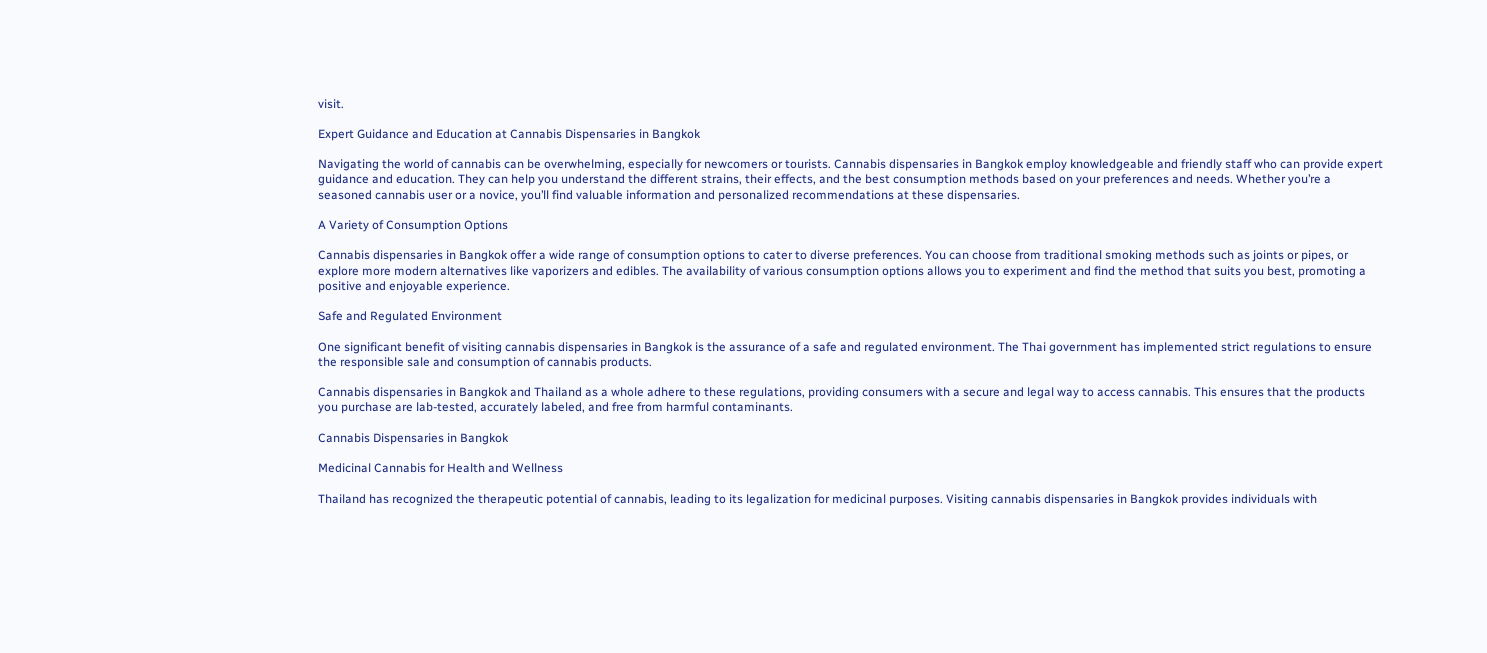visit.

Expert Guidance and Education at Cannabis Dispensaries in Bangkok

Navigating the world of cannabis can be overwhelming, especially for newcomers or tourists. Cannabis dispensaries in Bangkok employ knowledgeable and friendly staff who can provide expert guidance and education. They can help you understand the different strains, their effects, and the best consumption methods based on your preferences and needs. Whether you’re a seasoned cannabis user or a novice, you’ll find valuable information and personalized recommendations at these dispensaries.

A Variety of Consumption Options

Cannabis dispensaries in Bangkok offer a wide range of consumption options to cater to diverse preferences. You can choose from traditional smoking methods such as joints or pipes, or explore more modern alternatives like vaporizers and edibles. The availability of various consumption options allows you to experiment and find the method that suits you best, promoting a positive and enjoyable experience.

Safe and Regulated Environment

One significant benefit of visiting cannabis dispensaries in Bangkok is the assurance of a safe and regulated environment. The Thai government has implemented strict regulations to ensure the responsible sale and consumption of cannabis products.

Cannabis dispensaries in Bangkok and Thailand as a whole adhere to these regulations, providing consumers with a secure and legal way to access cannabis. This ensures that the products you purchase are lab-tested, accurately labeled, and free from harmful contaminants.

Cannabis Dispensaries in Bangkok

Medicinal Cannabis for Health and Wellness

Thailand has recognized the therapeutic potential of cannabis, leading to its legalization for medicinal purposes. Visiting cannabis dispensaries in Bangkok provides individuals with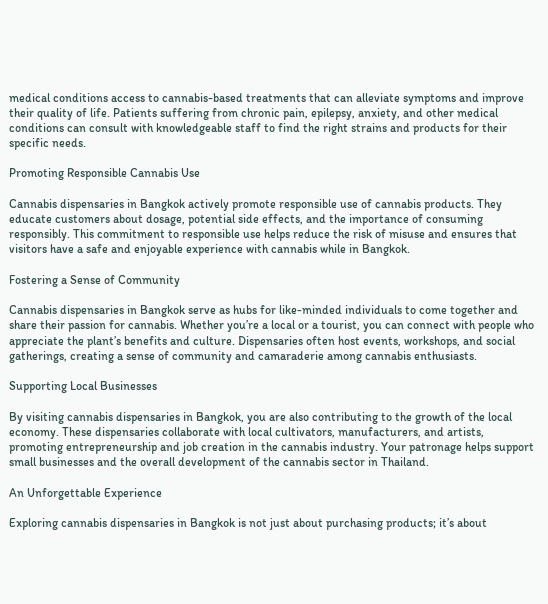medical conditions access to cannabis-based treatments that can alleviate symptoms and improve their quality of life. Patients suffering from chronic pain, epilepsy, anxiety, and other medical conditions can consult with knowledgeable staff to find the right strains and products for their specific needs.

Promoting Responsible Cannabis Use

Cannabis dispensaries in Bangkok actively promote responsible use of cannabis products. They educate customers about dosage, potential side effects, and the importance of consuming responsibly. This commitment to responsible use helps reduce the risk of misuse and ensures that visitors have a safe and enjoyable experience with cannabis while in Bangkok.

Fostering a Sense of Community

Cannabis dispensaries in Bangkok serve as hubs for like-minded individuals to come together and share their passion for cannabis. Whether you’re a local or a tourist, you can connect with people who appreciate the plant’s benefits and culture. Dispensaries often host events, workshops, and social gatherings, creating a sense of community and camaraderie among cannabis enthusiasts.

Supporting Local Businesses

By visiting cannabis dispensaries in Bangkok, you are also contributing to the growth of the local economy. These dispensaries collaborate with local cultivators, manufacturers, and artists, promoting entrepreneurship and job creation in the cannabis industry. Your patronage helps support small businesses and the overall development of the cannabis sector in Thailand.

An Unforgettable Experience

Exploring cannabis dispensaries in Bangkok is not just about purchasing products; it’s about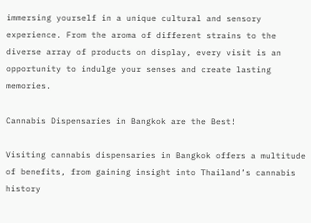immersing yourself in a unique cultural and sensory experience. From the aroma of different strains to the diverse array of products on display, every visit is an opportunity to indulge your senses and create lasting memories.

Cannabis Dispensaries in Bangkok are the Best!

Visiting cannabis dispensaries in Bangkok offers a multitude of benefits, from gaining insight into Thailand’s cannabis history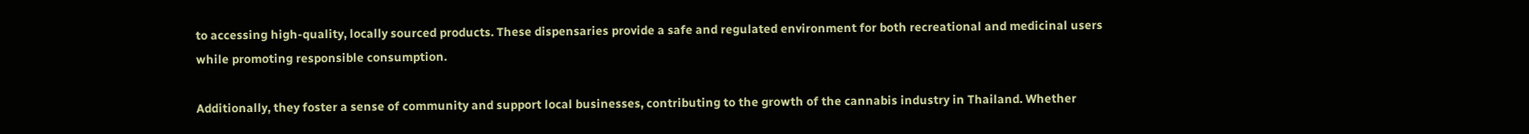to accessing high-quality, locally sourced products. These dispensaries provide a safe and regulated environment for both recreational and medicinal users while promoting responsible consumption.

Additionally, they foster a sense of community and support local businesses, contributing to the growth of the cannabis industry in Thailand. Whether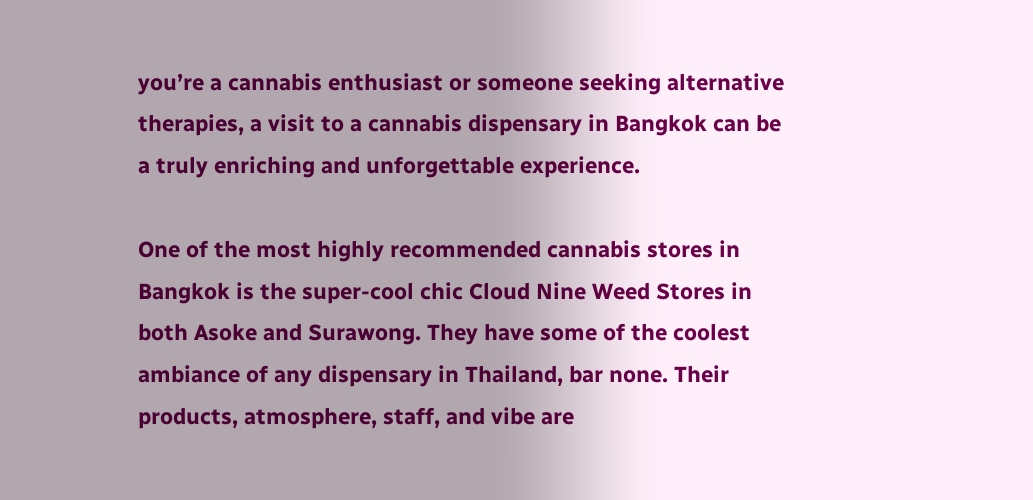you’re a cannabis enthusiast or someone seeking alternative therapies, a visit to a cannabis dispensary in Bangkok can be a truly enriching and unforgettable experience.

One of the most highly recommended cannabis stores in Bangkok is the super-cool chic Cloud Nine Weed Stores in both Asoke and Surawong. They have some of the coolest ambiance of any dispensary in Thailand, bar none. Their products, atmosphere, staff, and vibe are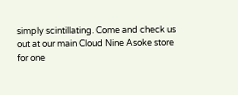simply scintillating. Come and check us out at our main Cloud Nine Asoke store for one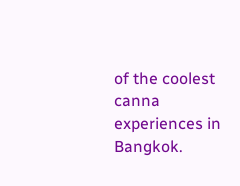of the coolest canna experiences in Bangkok.